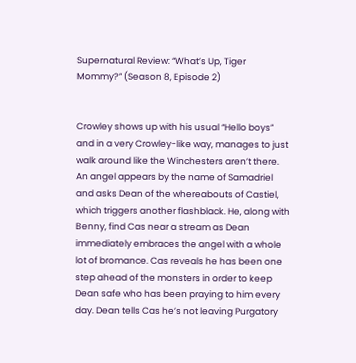Supernatural Review: “What’s Up, Tiger Mommy?” (Season 8, Episode 2)


Crowley shows up with his usual “Hello boys” and in a very Crowley-like way, manages to just walk around like the Winchesters aren’t there. An angel appears by the name of Samadriel and asks Dean of the whereabouts of Castiel, which triggers another flashblack. He, along with Benny, find Cas near a stream as Dean immediately embraces the angel with a whole lot of bromance. Cas reveals he has been one step ahead of the monsters in order to keep Dean safe who has been praying to him every day. Dean tells Cas he’s not leaving Purgatory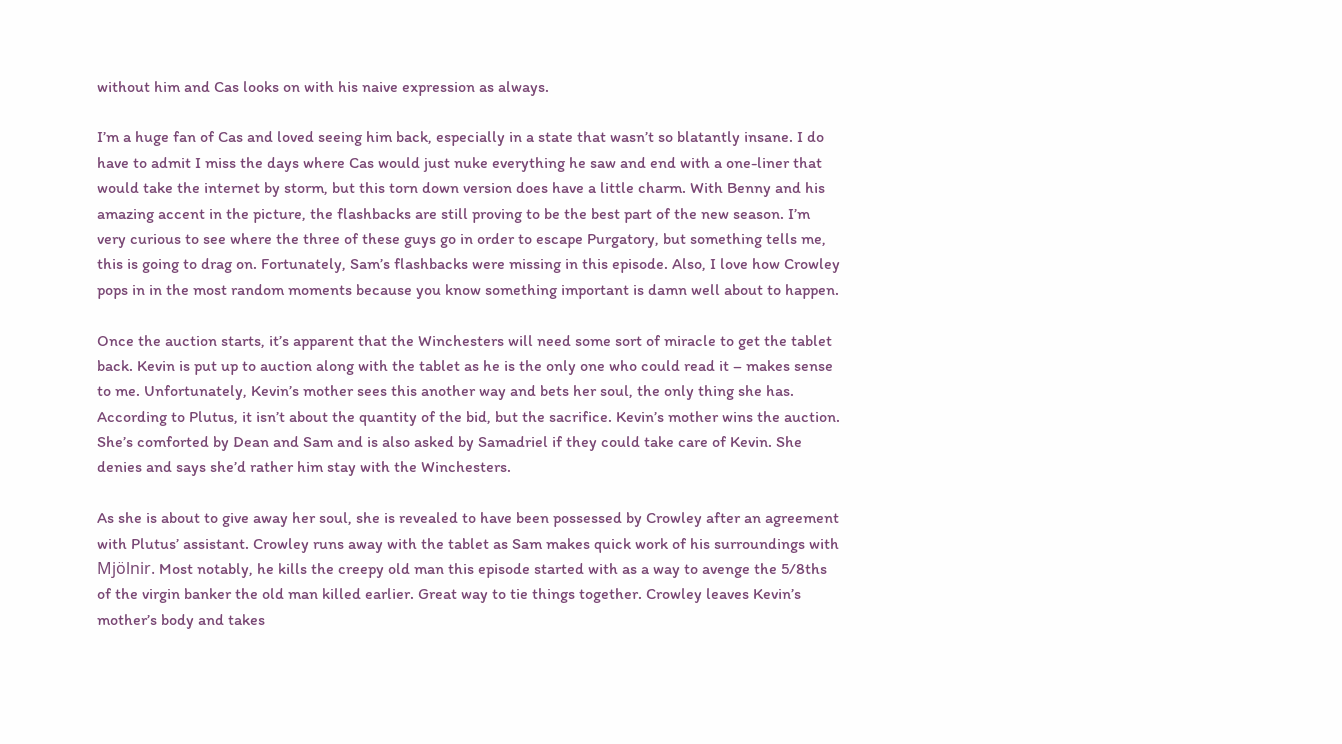without him and Cas looks on with his naive expression as always.

I’m a huge fan of Cas and loved seeing him back, especially in a state that wasn’t so blatantly insane. I do have to admit I miss the days where Cas would just nuke everything he saw and end with a one-liner that would take the internet by storm, but this torn down version does have a little charm. With Benny and his amazing accent in the picture, the flashbacks are still proving to be the best part of the new season. I’m very curious to see where the three of these guys go in order to escape Purgatory, but something tells me, this is going to drag on. Fortunately, Sam’s flashbacks were missing in this episode. Also, I love how Crowley pops in in the most random moments because you know something important is damn well about to happen.

Once the auction starts, it’s apparent that the Winchesters will need some sort of miracle to get the tablet back. Kevin is put up to auction along with the tablet as he is the only one who could read it – makes sense to me. Unfortunately, Kevin’s mother sees this another way and bets her soul, the only thing she has. According to Plutus, it isn’t about the quantity of the bid, but the sacrifice. Kevin’s mother wins the auction. She’s comforted by Dean and Sam and is also asked by Samadriel if they could take care of Kevin. She denies and says she’d rather him stay with the Winchesters.

As she is about to give away her soul, she is revealed to have been possessed by Crowley after an agreement with Plutus’ assistant. Crowley runs away with the tablet as Sam makes quick work of his surroundings with Mjölnir. Most notably, he kills the creepy old man this episode started with as a way to avenge the 5/8ths of the virgin banker the old man killed earlier. Great way to tie things together. Crowley leaves Kevin’s mother’s body and takes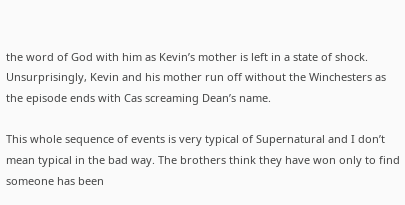the word of God with him as Kevin’s mother is left in a state of shock. Unsurprisingly, Kevin and his mother run off without the Winchesters as the episode ends with Cas screaming Dean’s name.

This whole sequence of events is very typical of Supernatural and I don’t mean typical in the bad way. The brothers think they have won only to find someone has been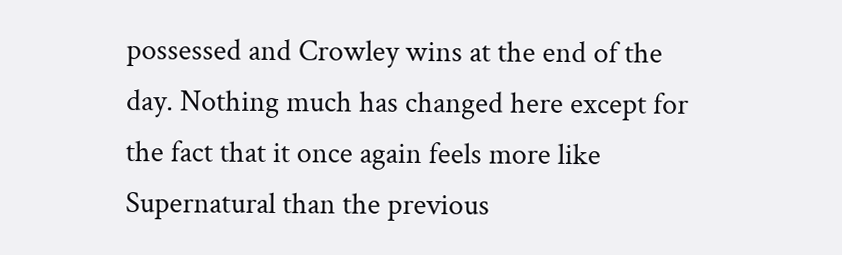possessed and Crowley wins at the end of the day. Nothing much has changed here except for the fact that it once again feels more like Supernatural than the previous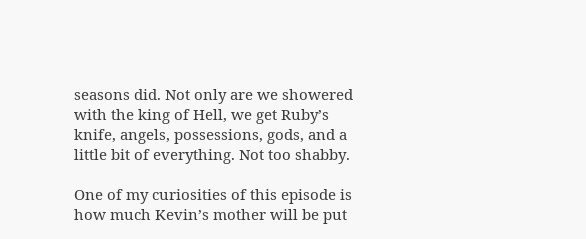seasons did. Not only are we showered with the king of Hell, we get Ruby’s knife, angels, possessions, gods, and a little bit of everything. Not too shabby.

One of my curiosities of this episode is how much Kevin’s mother will be put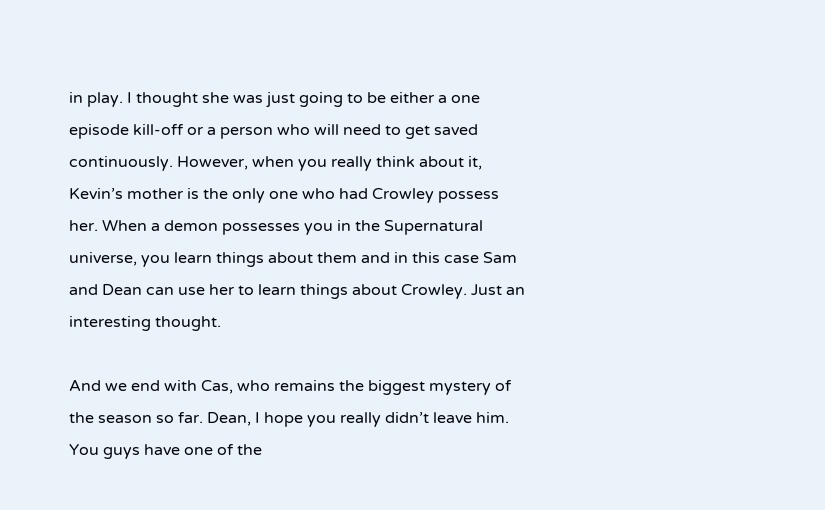in play. I thought she was just going to be either a one episode kill-off or a person who will need to get saved continuously. However, when you really think about it, Kevin’s mother is the only one who had Crowley possess her. When a demon possesses you in the Supernatural universe, you learn things about them and in this case Sam and Dean can use her to learn things about Crowley. Just an interesting thought.

And we end with Cas, who remains the biggest mystery of the season so far. Dean, I hope you really didn’t leave him. You guys have one of the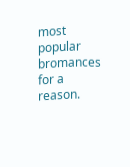most popular bromances for a reason.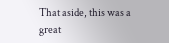That aside, this was a great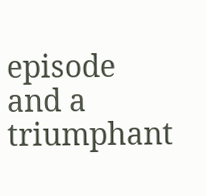episode and a triumphant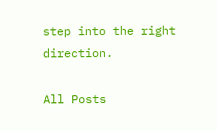step into the right direction.

All Posts